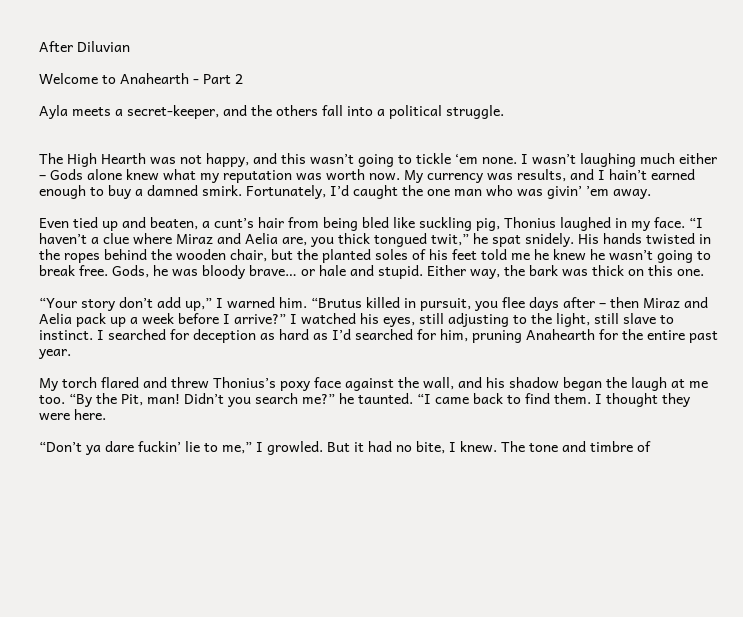After Diluvian

Welcome to Anahearth - Part 2

Ayla meets a secret-keeper, and the others fall into a political struggle.


The High Hearth was not happy, and this wasn’t going to tickle ‘em none. I wasn’t laughing much either – Gods alone knew what my reputation was worth now. My currency was results, and I hain’t earned enough to buy a damned smirk. Fortunately, I’d caught the one man who was givin’ ’em away.

Even tied up and beaten, a cunt’s hair from being bled like suckling pig, Thonius laughed in my face. “I haven’t a clue where Miraz and Aelia are, you thick tongued twit,” he spat snidely. His hands twisted in the ropes behind the wooden chair, but the planted soles of his feet told me he knew he wasn’t going to break free. Gods, he was bloody brave… or hale and stupid. Either way, the bark was thick on this one.

“Your story don’t add up,” I warned him. “Brutus killed in pursuit, you flee days after – then Miraz and Aelia pack up a week before I arrive?” I watched his eyes, still adjusting to the light, still slave to instinct. I searched for deception as hard as I’d searched for him, pruning Anahearth for the entire past year.

My torch flared and threw Thonius’s poxy face against the wall, and his shadow began the laugh at me too. “By the Pit, man! Didn’t you search me?” he taunted. “I came back to find them. I thought they were here.

“Don’t ya dare fuckin’ lie to me,” I growled. But it had no bite, I knew. The tone and timbre of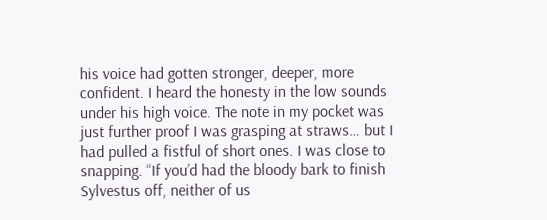his voice had gotten stronger, deeper, more confident. I heard the honesty in the low sounds under his high voice. The note in my pocket was just further proof I was grasping at straws… but I had pulled a fistful of short ones. I was close to snapping. “If you’d had the bloody bark to finish Sylvestus off, neither of us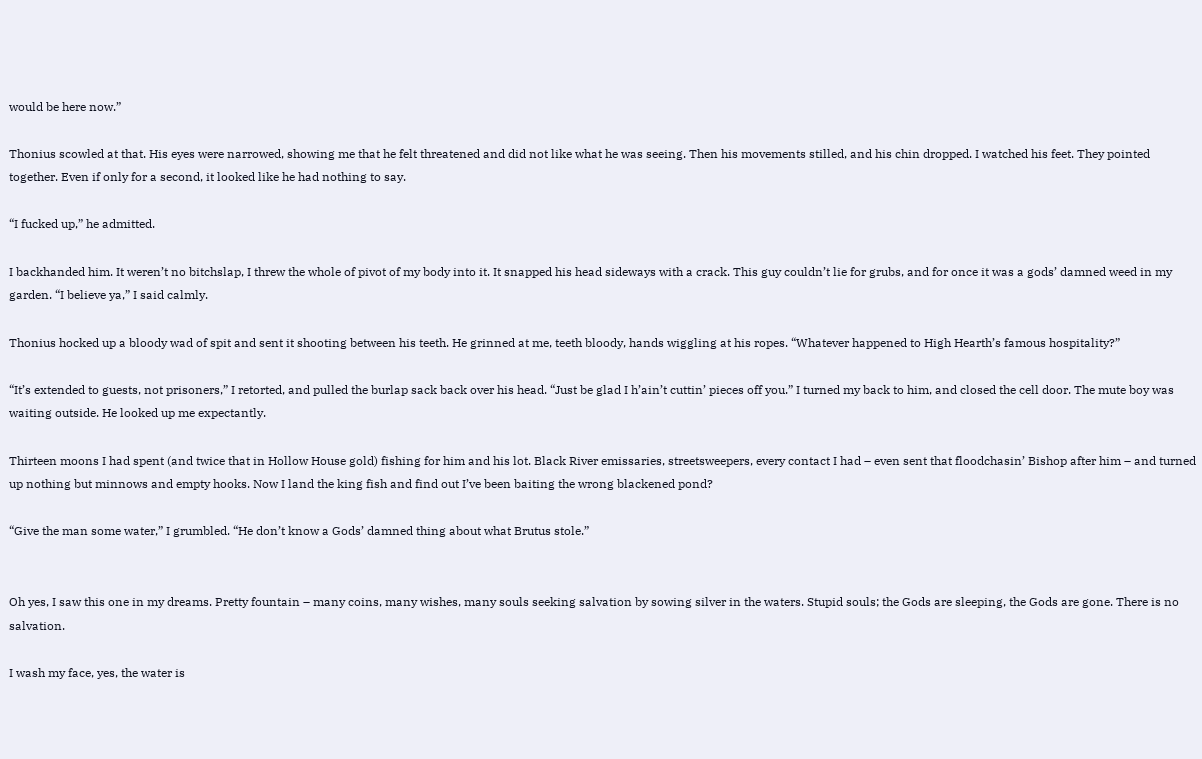would be here now.”

Thonius scowled at that. His eyes were narrowed, showing me that he felt threatened and did not like what he was seeing. Then his movements stilled, and his chin dropped. I watched his feet. They pointed together. Even if only for a second, it looked like he had nothing to say.

“I fucked up,” he admitted.

I backhanded him. It weren’t no bitchslap, I threw the whole of pivot of my body into it. It snapped his head sideways with a crack. This guy couldn’t lie for grubs, and for once it was a gods’ damned weed in my garden. “I believe ya,” I said calmly.

Thonius hocked up a bloody wad of spit and sent it shooting between his teeth. He grinned at me, teeth bloody, hands wiggling at his ropes. “Whatever happened to High Hearth’s famous hospitality?”

“It’s extended to guests, not prisoners,” I retorted, and pulled the burlap sack back over his head. “Just be glad I h’ain’t cuttin’ pieces off you.” I turned my back to him, and closed the cell door. The mute boy was waiting outside. He looked up me expectantly.

Thirteen moons I had spent (and twice that in Hollow House gold) fishing for him and his lot. Black River emissaries, streetsweepers, every contact I had – even sent that floodchasin’ Bishop after him – and turned up nothing but minnows and empty hooks. Now I land the king fish and find out I’ve been baiting the wrong blackened pond?

“Give the man some water,” I grumbled. “He don’t know a Gods’ damned thing about what Brutus stole.”


Oh yes, I saw this one in my dreams. Pretty fountain – many coins, many wishes, many souls seeking salvation by sowing silver in the waters. Stupid souls; the Gods are sleeping, the Gods are gone. There is no salvation.

I wash my face, yes, the water is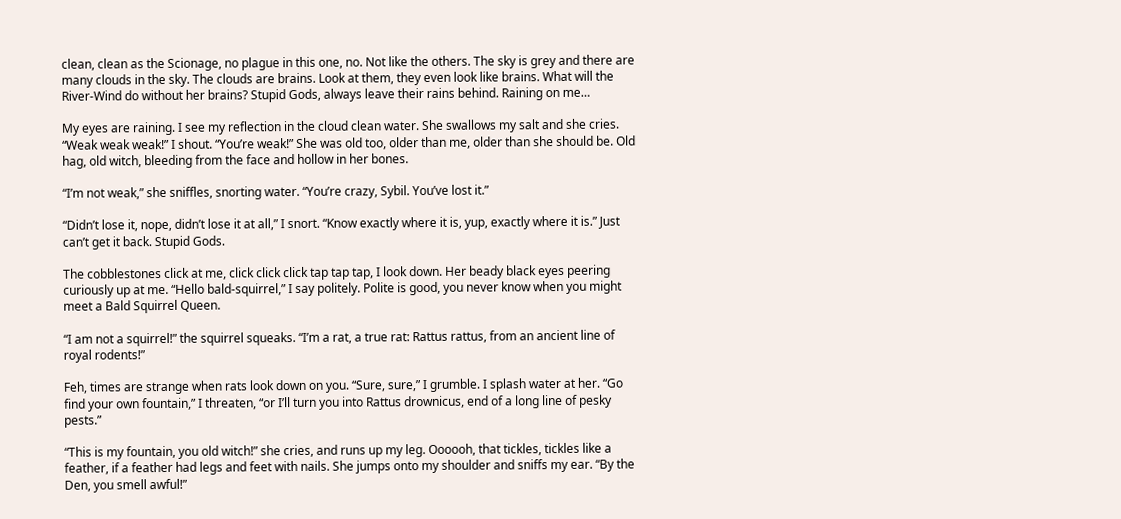clean, clean as the Scionage, no plague in this one, no. Not like the others. The sky is grey and there are many clouds in the sky. The clouds are brains. Look at them, they even look like brains. What will the River-Wind do without her brains? Stupid Gods, always leave their rains behind. Raining on me…

My eyes are raining. I see my reflection in the cloud clean water. She swallows my salt and she cries. “Weak weak weak!” I shout. “You’re weak!” She was old too, older than me, older than she should be. Old hag, old witch, bleeding from the face and hollow in her bones.

“I’m not weak,” she sniffles, snorting water. “You’re crazy, Sybil. You’ve lost it.”

“Didn’t lose it, nope, didn’t lose it at all,” I snort. “Know exactly where it is, yup, exactly where it is.” Just can’t get it back. Stupid Gods.

The cobblestones click at me, click click click tap tap tap, I look down. Her beady black eyes peering curiously up at me. “Hello bald-squirrel,” I say politely. Polite is good, you never know when you might meet a Bald Squirrel Queen.

“I am not a squirrel!” the squirrel squeaks. “I’m a rat, a true rat: Rattus rattus, from an ancient line of royal rodents!”

Feh, times are strange when rats look down on you. “Sure, sure,” I grumble. I splash water at her. “Go find your own fountain,” I threaten, “or I’ll turn you into Rattus drownicus, end of a long line of pesky pests.”

“This is my fountain, you old witch!” she cries, and runs up my leg. Oooooh, that tickles, tickles like a feather, if a feather had legs and feet with nails. She jumps onto my shoulder and sniffs my ear. “By the Den, you smell awful!”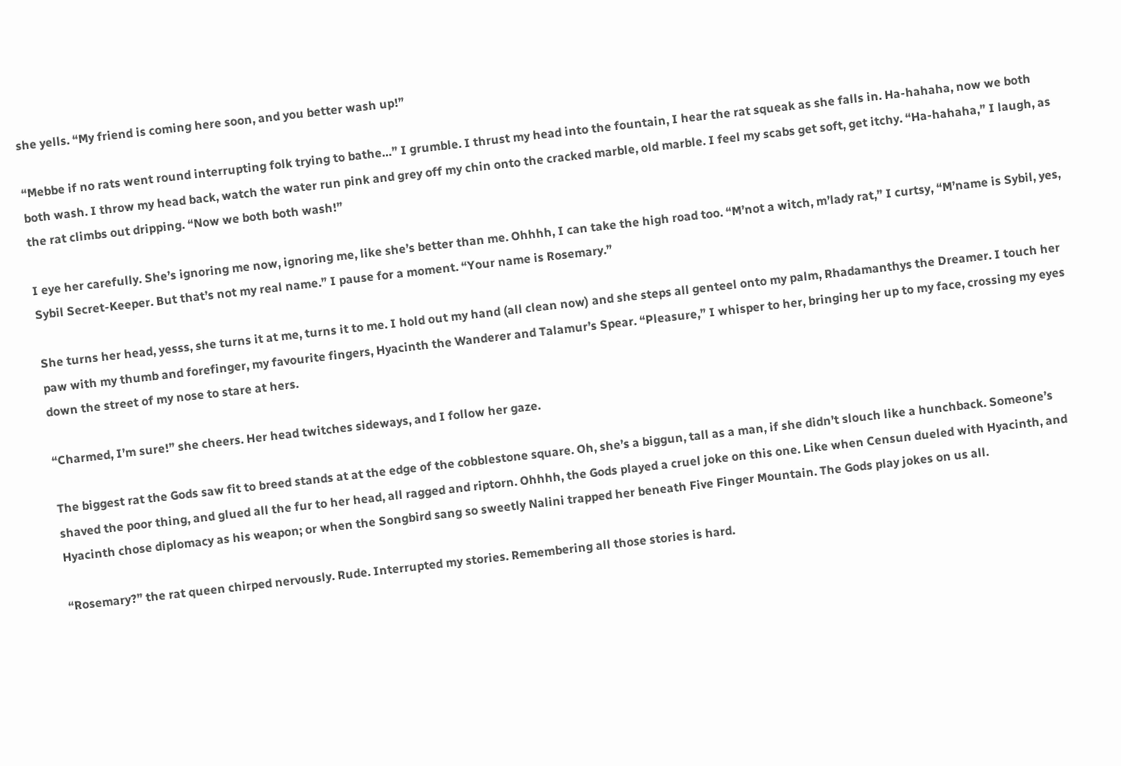she yells. “My friend is coming here soon, and you better wash up!”

“Mebbe if no rats went round interrupting folk trying to bathe…” I grumble. I thrust my head into the fountain, I hear the rat squeak as she falls in. Ha-hahaha, now we both both wash. I throw my head back, watch the water run pink and grey off my chin onto the cracked marble, old marble. I feel my scabs get soft, get itchy. “Ha-hahaha,” I laugh, as the rat climbs out dripping. “Now we both both wash!”

I eye her carefully. She’s ignoring me now, ignoring me, like she’s better than me. Ohhhh, I can take the high road too. “M’not a witch, m’lady rat,” I curtsy, “M’name is Sybil, yes, Sybil Secret-Keeper. But that’s not my real name.” I pause for a moment. “Your name is Rosemary.”

She turns her head, yesss, she turns it at me, turns it to me. I hold out my hand (all clean now) and she steps all genteel onto my palm, Rhadamanthys the Dreamer. I touch her paw with my thumb and forefinger, my favourite fingers, Hyacinth the Wanderer and Talamur’s Spear. “Pleasure,” I whisper to her, bringing her up to my face, crossing my eyes down the street of my nose to stare at hers.

“Charmed, I’m sure!” she cheers. Her head twitches sideways, and I follow her gaze.

The biggest rat the Gods saw fit to breed stands at at the edge of the cobblestone square. Oh, she’s a biggun, tall as a man, if she didn’t slouch like a hunchback. Someone’s shaved the poor thing, and glued all the fur to her head, all ragged and riptorn. Ohhhh, the Gods played a cruel joke on this one. Like when Censun dueled with Hyacinth, and Hyacinth chose diplomacy as his weapon; or when the Songbird sang so sweetly Nalini trapped her beneath Five Finger Mountain. The Gods play jokes on us all.

“Rosemary?” the rat queen chirped nervously. Rude. Interrupted my stories. Remembering all those stories is hard.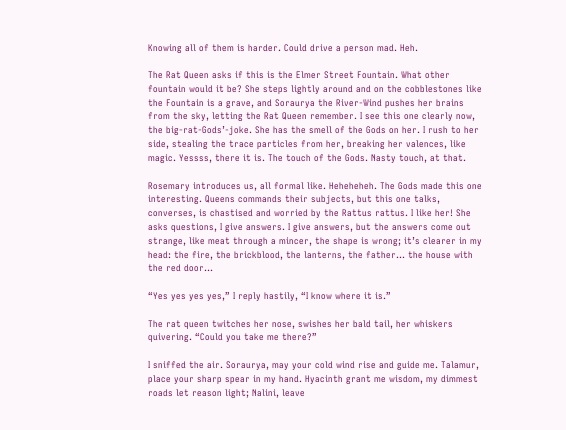Knowing all of them is harder. Could drive a person mad. Heh.

The Rat Queen asks if this is the Elmer Street Fountain. What other fountain would it be? She steps lightly around and on the cobblestones like the Fountain is a grave, and Soraurya the River-Wind pushes her brains from the sky, letting the Rat Queen remember. I see this one clearly now, the big-rat-Gods’-joke. She has the smell of the Gods on her. I rush to her side, stealing the trace particles from her, breaking her valences, like magic. Yessss, there it is. The touch of the Gods. Nasty touch, at that.

Rosemary introduces us, all formal like. Heheheheh. The Gods made this one interesting. Queens commands their subjects, but this one talks, converses, is chastised and worried by the Rattus rattus. I like her! She asks questions, I give answers. I give answers, but the answers come out strange, like meat through a mincer, the shape is wrong; it’s clearer in my head: the fire, the brickblood, the lanterns, the father… the house with the red door…

“Yes yes yes yes,” I reply hastily, “I know where it is.”

The rat queen twitches her nose, swishes her bald tail, her whiskers quivering. “Could you take me there?”

I sniffed the air. Soraurya, may your cold wind rise and guide me. Talamur, place your sharp spear in my hand. Hyacinth grant me wisdom, my dimmest roads let reason light; Nalini, leave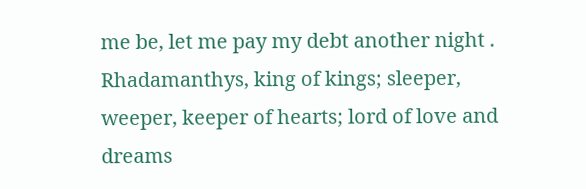me be, let me pay my debt another night . Rhadamanthys, king of kings; sleeper, weeper, keeper of hearts; lord of love and dreams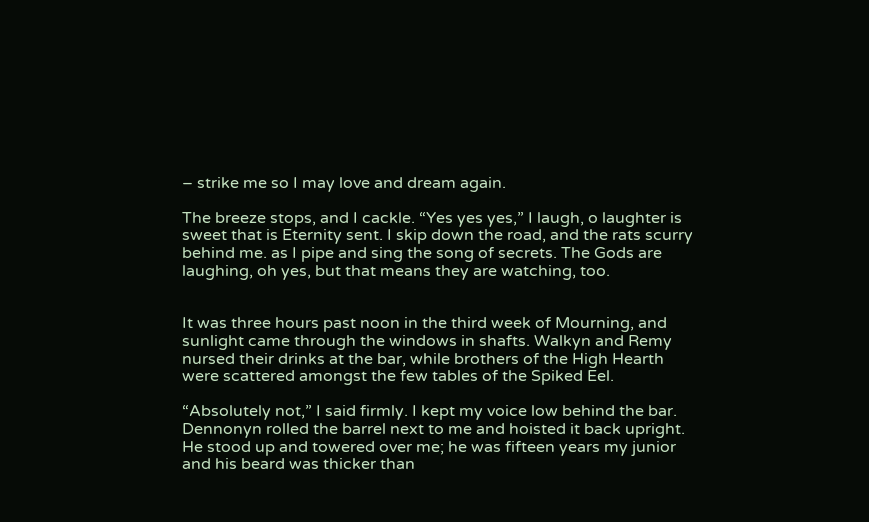– strike me so I may love and dream again.

The breeze stops, and I cackle. “Yes yes yes,” I laugh, o laughter is sweet that is Eternity sent. I skip down the road, and the rats scurry behind me. as I pipe and sing the song of secrets. The Gods are laughing, oh yes, but that means they are watching, too.


It was three hours past noon in the third week of Mourning, and sunlight came through the windows in shafts. Walkyn and Remy nursed their drinks at the bar, while brothers of the High Hearth were scattered amongst the few tables of the Spiked Eel.

“Absolutely not,” I said firmly. I kept my voice low behind the bar. Dennonyn rolled the barrel next to me and hoisted it back upright. He stood up and towered over me; he was fifteen years my junior and his beard was thicker than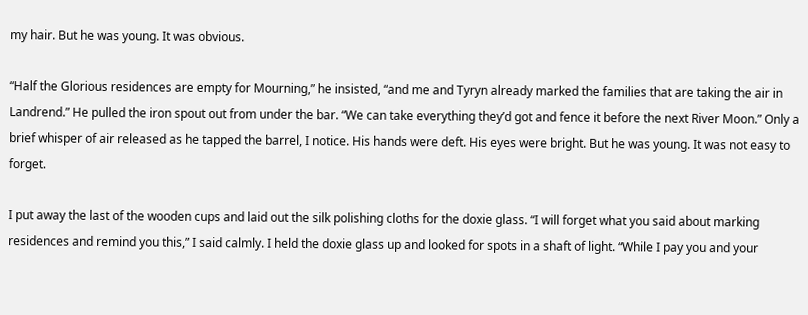my hair. But he was young. It was obvious.

“Half the Glorious residences are empty for Mourning,” he insisted, “and me and Tyryn already marked the families that are taking the air in Landrend.” He pulled the iron spout out from under the bar. “We can take everything they’d got and fence it before the next River Moon.” Only a brief whisper of air released as he tapped the barrel, I notice. His hands were deft. His eyes were bright. But he was young. It was not easy to forget.

I put away the last of the wooden cups and laid out the silk polishing cloths for the doxie glass. “I will forget what you said about marking residences and remind you this,” I said calmly. I held the doxie glass up and looked for spots in a shaft of light. “While I pay you and your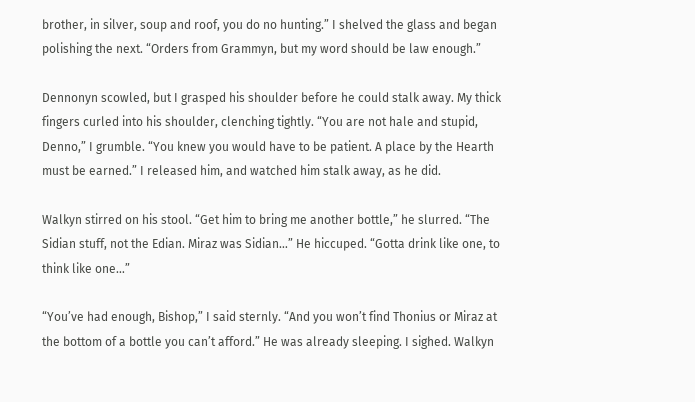brother, in silver, soup and roof, you do no hunting.” I shelved the glass and began polishing the next. “Orders from Grammyn, but my word should be law enough.”

Dennonyn scowled, but I grasped his shoulder before he could stalk away. My thick fingers curled into his shoulder, clenching tightly. “You are not hale and stupid, Denno,” I grumble. “You knew you would have to be patient. A place by the Hearth must be earned.” I released him, and watched him stalk away, as he did.

Walkyn stirred on his stool. “Get him to bring me another bottle,” he slurred. “The Sidian stuff, not the Edian. Miraz was Sidian…” He hiccuped. “Gotta drink like one, to think like one…”

“You’ve had enough, Bishop,” I said sternly. “And you won’t find Thonius or Miraz at the bottom of a bottle you can’t afford.” He was already sleeping. I sighed. Walkyn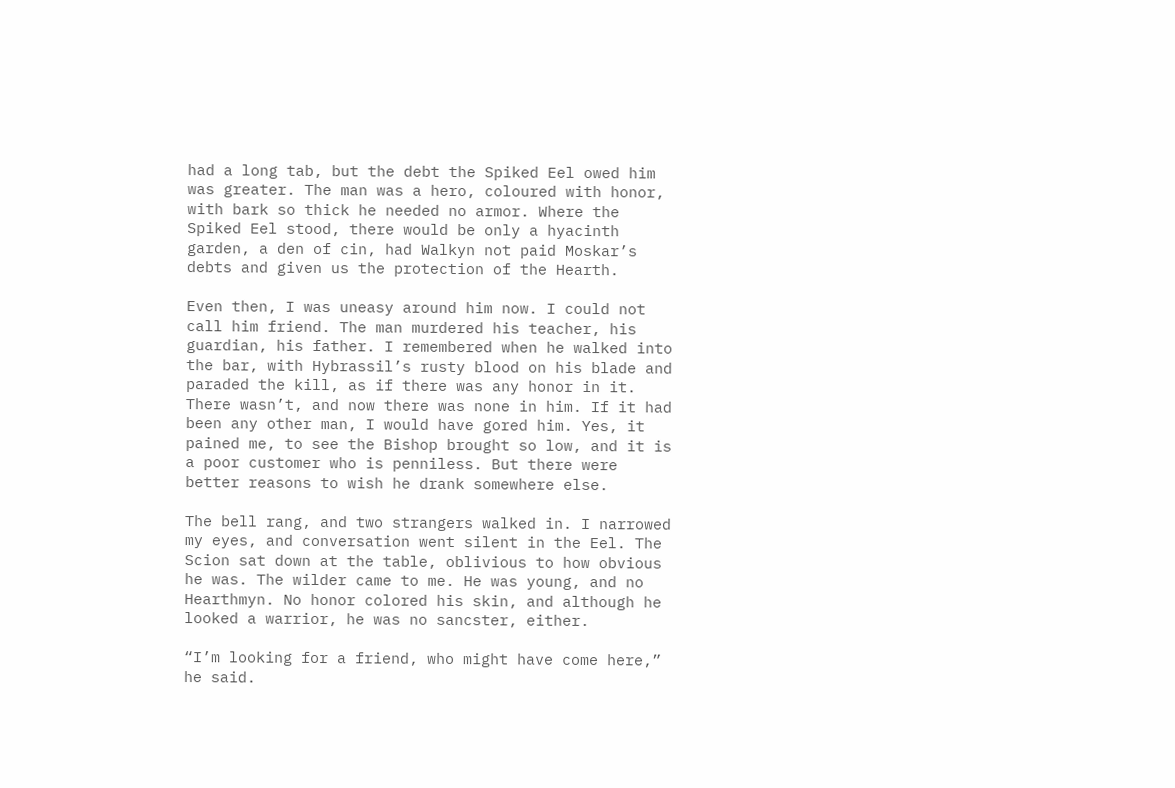had a long tab, but the debt the Spiked Eel owed him was greater. The man was a hero, coloured with honor, with bark so thick he needed no armor. Where the Spiked Eel stood, there would be only a hyacinth garden, a den of cin, had Walkyn not paid Moskar’s debts and given us the protection of the Hearth.

Even then, I was uneasy around him now. I could not call him friend. The man murdered his teacher, his guardian, his father. I remembered when he walked into the bar, with Hybrassil’s rusty blood on his blade and paraded the kill, as if there was any honor in it. There wasn’t, and now there was none in him. If it had been any other man, I would have gored him. Yes, it pained me, to see the Bishop brought so low, and it is a poor customer who is penniless. But there were better reasons to wish he drank somewhere else.

The bell rang, and two strangers walked in. I narrowed my eyes, and conversation went silent in the Eel. The Scion sat down at the table, oblivious to how obvious he was. The wilder came to me. He was young, and no Hearthmyn. No honor colored his skin, and although he looked a warrior, he was no sancster, either.

“I’m looking for a friend, who might have come here,” he said.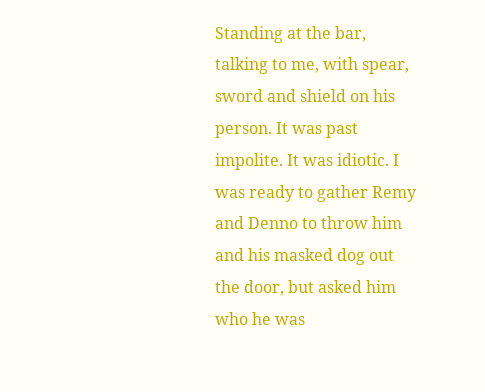Standing at the bar, talking to me, with spear, sword and shield on his person. It was past impolite. It was idiotic. I was ready to gather Remy and Denno to throw him and his masked dog out the door, but asked him who he was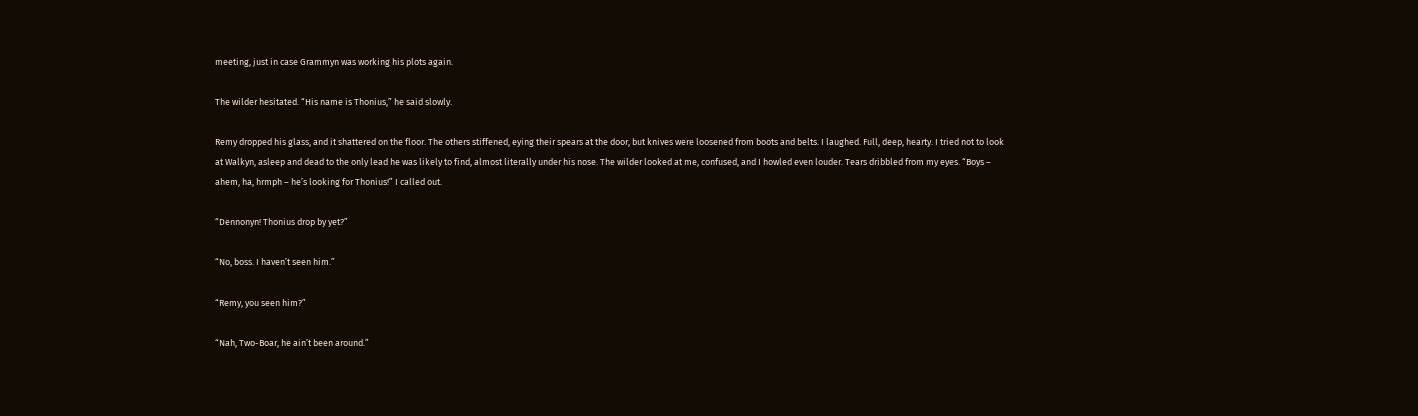meeting, just in case Grammyn was working his plots again.

The wilder hesitated. “His name is Thonius,” he said slowly.

Remy dropped his glass, and it shattered on the floor. The others stiffened, eying their spears at the door, but knives were loosened from boots and belts. I laughed. Full, deep, hearty. I tried not to look at Walkyn, asleep and dead to the only lead he was likely to find, almost literally under his nose. The wilder looked at me, confused, and I howled even louder. Tears dribbled from my eyes. “Boys – ahem, ha, hrmph – he’s looking for Thonius!” I called out.

“Dennonyn! Thonius drop by yet?”

“No, boss. I haven’t seen him.”

“Remy, you seen him?”

“Nah, Two-Boar, he ain’t been around.”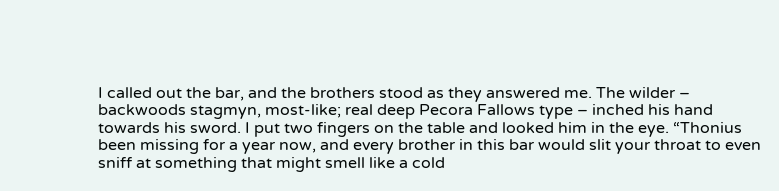I called out the bar, and the brothers stood as they answered me. The wilder – backwoods stagmyn, most-like; real deep Pecora Fallows type – inched his hand towards his sword. I put two fingers on the table and looked him in the eye. “Thonius been missing for a year now, and every brother in this bar would slit your throat to even sniff at something that might smell like a cold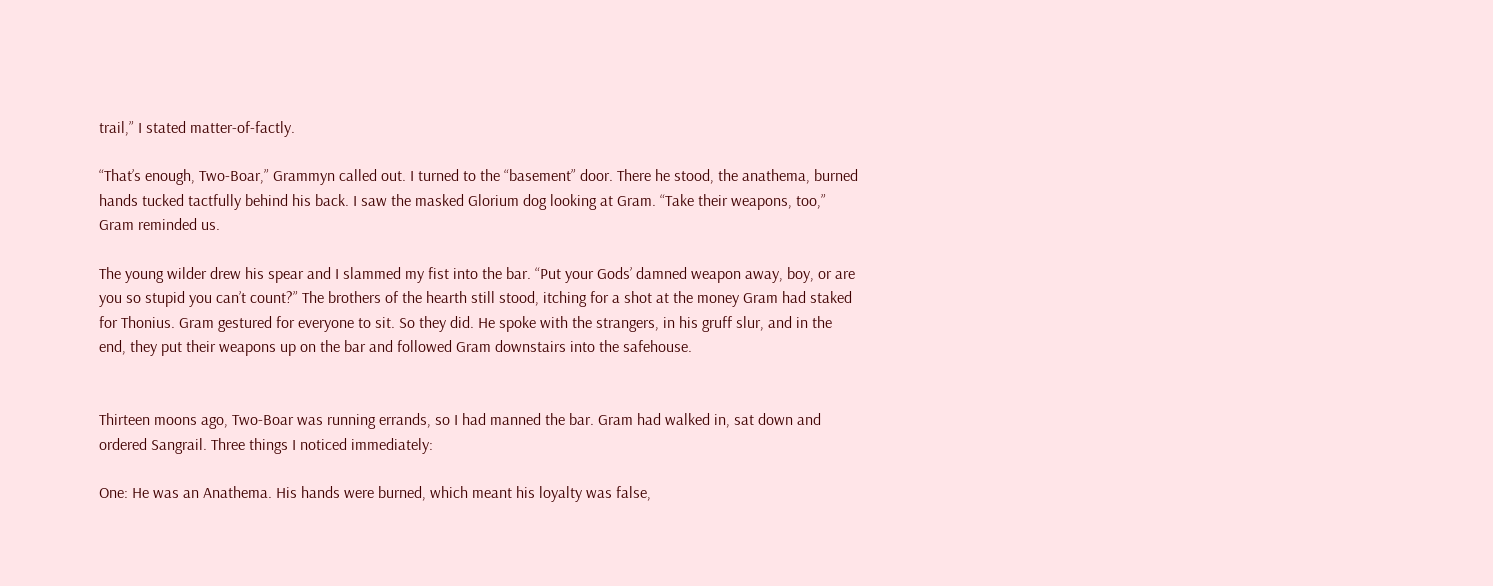trail,” I stated matter-of-factly.

“That’s enough, Two-Boar,” Grammyn called out. I turned to the “basement” door. There he stood, the anathema, burned hands tucked tactfully behind his back. I saw the masked Glorium dog looking at Gram. “Take their weapons, too,” Gram reminded us.

The young wilder drew his spear and I slammed my fist into the bar. “Put your Gods’ damned weapon away, boy, or are you so stupid you can’t count?” The brothers of the hearth still stood, itching for a shot at the money Gram had staked for Thonius. Gram gestured for everyone to sit. So they did. He spoke with the strangers, in his gruff slur, and in the end, they put their weapons up on the bar and followed Gram downstairs into the safehouse.


Thirteen moons ago, Two-Boar was running errands, so I had manned the bar. Gram had walked in, sat down and ordered Sangrail. Three things I noticed immediately:

One: He was an Anathema. His hands were burned, which meant his loyalty was false,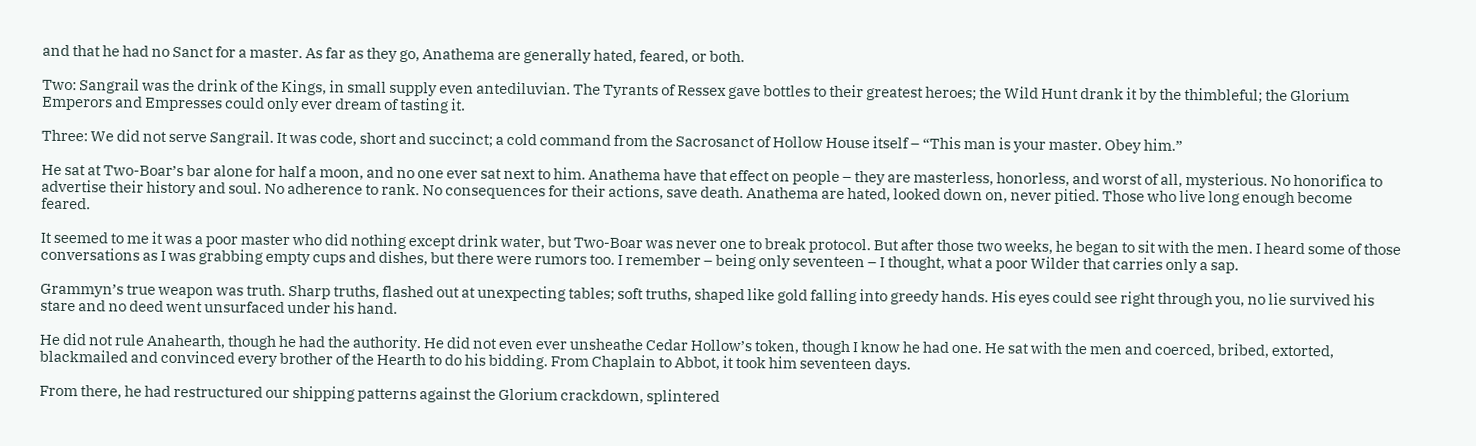and that he had no Sanct for a master. As far as they go, Anathema are generally hated, feared, or both.

Two: Sangrail was the drink of the Kings, in small supply even antediluvian. The Tyrants of Ressex gave bottles to their greatest heroes; the Wild Hunt drank it by the thimbleful; the Glorium Emperors and Empresses could only ever dream of tasting it.

Three: We did not serve Sangrail. It was code, short and succinct; a cold command from the Sacrosanct of Hollow House itself – “This man is your master. Obey him.”

He sat at Two-Boar’s bar alone for half a moon, and no one ever sat next to him. Anathema have that effect on people – they are masterless, honorless, and worst of all, mysterious. No honorifica to advertise their history and soul. No adherence to rank. No consequences for their actions, save death. Anathema are hated, looked down on, never pitied. Those who live long enough become feared.

It seemed to me it was a poor master who did nothing except drink water, but Two-Boar was never one to break protocol. But after those two weeks, he began to sit with the men. I heard some of those conversations as I was grabbing empty cups and dishes, but there were rumors too. I remember – being only seventeen – I thought, what a poor Wilder that carries only a sap.

Grammyn’s true weapon was truth. Sharp truths, flashed out at unexpecting tables; soft truths, shaped like gold falling into greedy hands. His eyes could see right through you, no lie survived his stare and no deed went unsurfaced under his hand.

He did not rule Anahearth, though he had the authority. He did not even ever unsheathe Cedar Hollow’s token, though I know he had one. He sat with the men and coerced, bribed, extorted, blackmailed and convinced every brother of the Hearth to do his bidding. From Chaplain to Abbot, it took him seventeen days.

From there, he had restructured our shipping patterns against the Glorium crackdown, splintered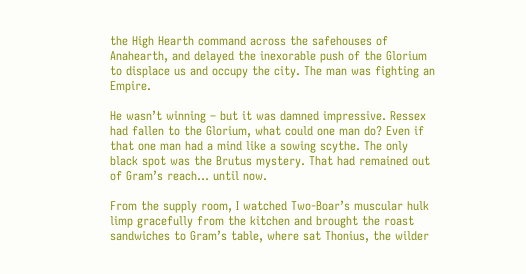the High Hearth command across the safehouses of Anahearth, and delayed the inexorable push of the Glorium to displace us and occupy the city. The man was fighting an Empire.

He wasn’t winning – but it was damned impressive. Ressex had fallen to the Glorium, what could one man do? Even if that one man had a mind like a sowing scythe. The only black spot was the Brutus mystery. That had remained out of Gram’s reach… until now.

From the supply room, I watched Two-Boar’s muscular hulk limp gracefully from the kitchen and brought the roast sandwiches to Gram’s table, where sat Thonius, the wilder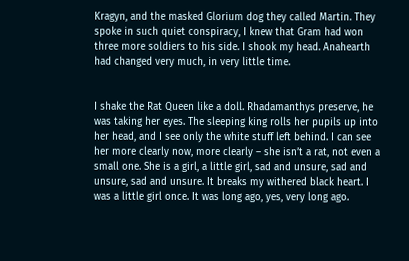Kragyn, and the masked Glorium dog they called Martin. They spoke in such quiet conspiracy, I knew that Gram had won three more soldiers to his side. I shook my head. Anahearth had changed very much, in very little time.


I shake the Rat Queen like a doll. Rhadamanthys preserve, he was taking her eyes. The sleeping king rolls her pupils up into her head, and I see only the white stuff left behind. I can see her more clearly now, more clearly – she isn’t a rat, not even a small one. She is a girl, a little girl, sad and unsure, sad and unsure, sad and unsure. It breaks my withered black heart. I was a little girl once. It was long ago, yes, very long ago.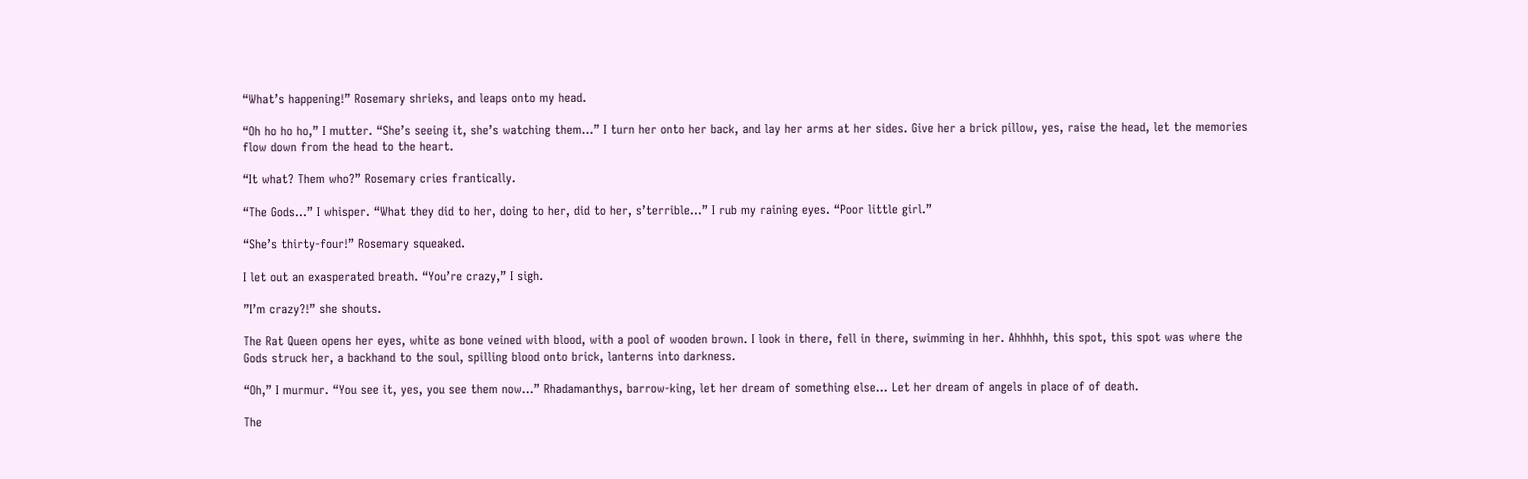“What’s happening!” Rosemary shrieks, and leaps onto my head.

“Oh ho ho ho,” I mutter. “She’s seeing it, she’s watching them…” I turn her onto her back, and lay her arms at her sides. Give her a brick pillow, yes, raise the head, let the memories flow down from the head to the heart.

“It what? Them who?” Rosemary cries frantically.

“The Gods…” I whisper. “What they did to her, doing to her, did to her, s’terrible…” I rub my raining eyes. “Poor little girl.”

“She’s thirty-four!” Rosemary squeaked.

I let out an exasperated breath. “You’re crazy,” I sigh.

”I’m crazy?!” she shouts.

The Rat Queen opens her eyes, white as bone veined with blood, with a pool of wooden brown. I look in there, fell in there, swimming in her. Ahhhhh, this spot, this spot was where the Gods struck her, a backhand to the soul, spilling blood onto brick, lanterns into darkness.

“Oh,” I murmur. “You see it, yes, you see them now…” Rhadamanthys, barrow-king, let her dream of something else… Let her dream of angels in place of of death.

The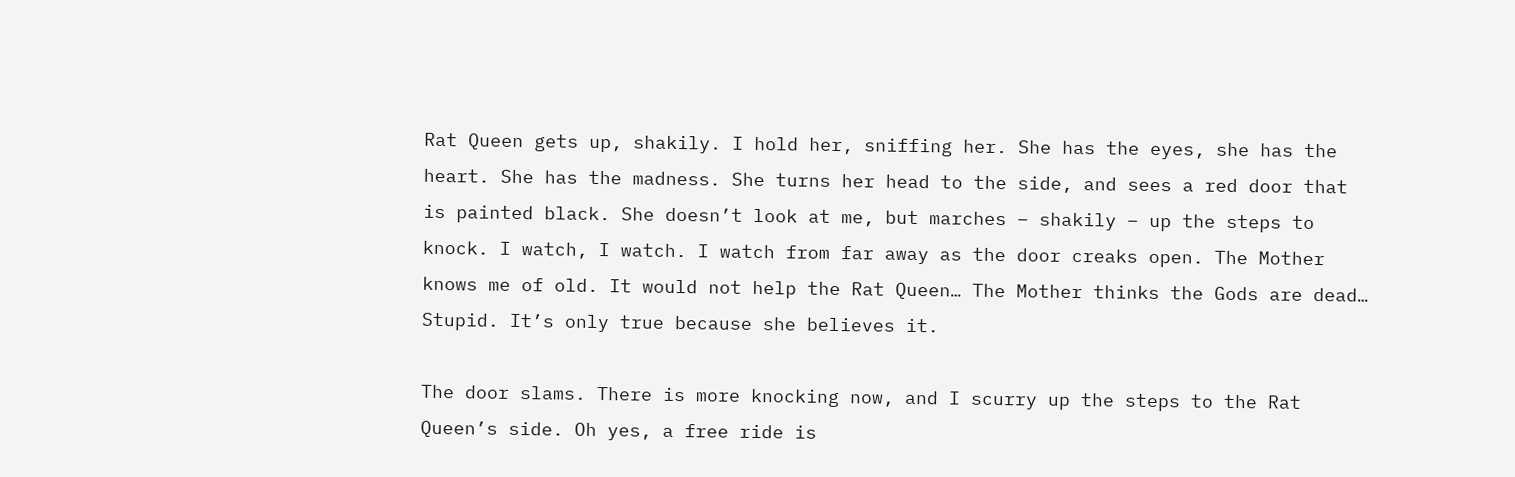Rat Queen gets up, shakily. I hold her, sniffing her. She has the eyes, she has the heart. She has the madness. She turns her head to the side, and sees a red door that is painted black. She doesn’t look at me, but marches – shakily – up the steps to knock. I watch, I watch. I watch from far away as the door creaks open. The Mother knows me of old. It would not help the Rat Queen… The Mother thinks the Gods are dead… Stupid. It’s only true because she believes it.

The door slams. There is more knocking now, and I scurry up the steps to the Rat Queen’s side. Oh yes, a free ride is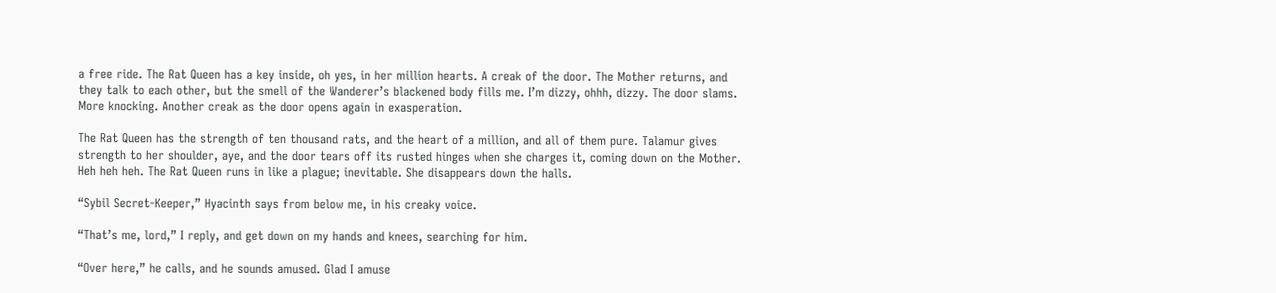a free ride. The Rat Queen has a key inside, oh yes, in her million hearts. A creak of the door. The Mother returns, and they talk to each other, but the smell of the Wanderer’s blackened body fills me. I’m dizzy, ohhh, dizzy. The door slams. More knocking. Another creak as the door opens again in exasperation.

The Rat Queen has the strength of ten thousand rats, and the heart of a million, and all of them pure. Talamur gives strength to her shoulder, aye, and the door tears off its rusted hinges when she charges it, coming down on the Mother. Heh heh heh. The Rat Queen runs in like a plague; inevitable. She disappears down the halls.

“Sybil Secret-Keeper,” Hyacinth says from below me, in his creaky voice.

“That’s me, lord,” I reply, and get down on my hands and knees, searching for him.

“Over here,” he calls, and he sounds amused. Glad I amuse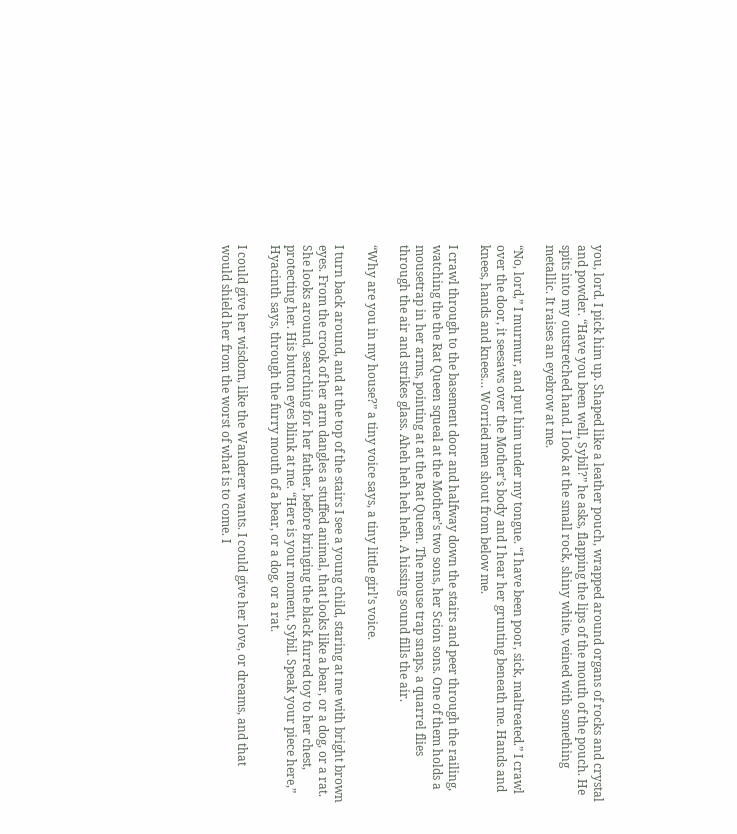you, lord. I pick him up. Shaped like a leather pouch, wrapped around organs of rocks and crystal and powder. “Have you been well, Sybil?” he asks, flapping the lips of the mouth of the pouch. He spits into my outstretched hand. I look at the small rock, shiny white, veined with something metallic. It raises an eyebrow at me.

“No, lord,” I murmur, and put him under my tongue. “I have been poor, sick, maltreated.” I crawl over the door, it seesaws over the Mother’s body and I hear her grunting beneath me. Hands and knees, hands and knees… Worried men shout from below me.

I crawl through to the basement door and halfway down the stairs and peer through the railing, watching the the Rat Queen squeal at the Mother’s two sons, her Scion sons. One of them holds a mousetrap in her arms, pointing at at the Rat Queen. The mouse trap snaps, a quarrel flies through the air and strikes glass. Aheh heh heh heh. A hissing sound fills the air.

“Why are you in my house?” a tiny voice says, a tiny little girl’s voice.

I turn back around, and at the top of the stairs I see a young child, staring at me with bright brown eyes. From the crook of her arm dangles a stuffed animal, that looks like a bear, or a dog, or a rat. She looks around, searching for her father, before bringing the black furred toy to her chest, protecting her. His button eyes blink at me. “Here is your moment, Sybil. Speak your piece here,” Hyacinth says, through the furry mouth of a bear, or a dog, or a rat.

I could give her wisdom, like the Wanderer wants. I could give her love, or dreams, and that would shield her from the worst of what is to come. I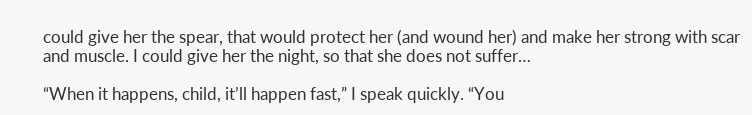could give her the spear, that would protect her (and wound her) and make her strong with scar and muscle. I could give her the night, so that she does not suffer…

“When it happens, child, it’ll happen fast,” I speak quickly. “You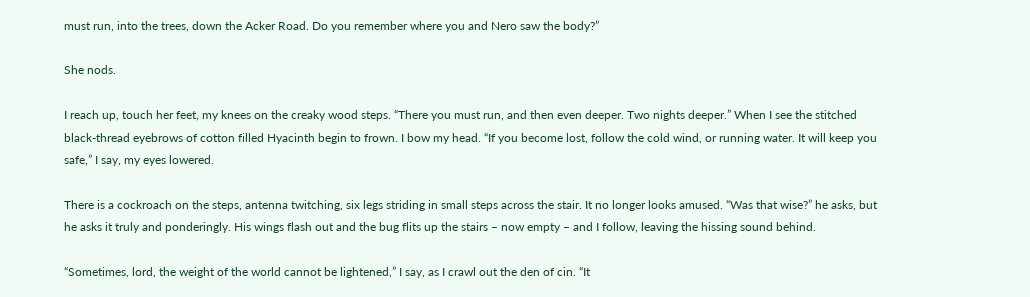must run, into the trees, down the Acker Road. Do you remember where you and Nero saw the body?”

She nods.

I reach up, touch her feet, my knees on the creaky wood steps. “There you must run, and then even deeper. Two nights deeper.” When I see the stitched black-thread eyebrows of cotton filled Hyacinth begin to frown. I bow my head. “If you become lost, follow the cold wind, or running water. It will keep you safe,” I say, my eyes lowered.

There is a cockroach on the steps, antenna twitching, six legs striding in small steps across the stair. It no longer looks amused. “Was that wise?” he asks, but he asks it truly and ponderingly. His wings flash out and the bug flits up the stairs – now empty – and I follow, leaving the hissing sound behind.

“Sometimes, lord, the weight of the world cannot be lightened,” I say, as I crawl out the den of cin. “It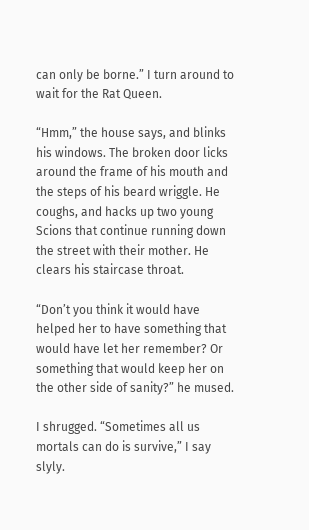can only be borne.” I turn around to wait for the Rat Queen.

“Hmm,” the house says, and blinks his windows. The broken door licks around the frame of his mouth and the steps of his beard wriggle. He coughs, and hacks up two young Scions that continue running down the street with their mother. He clears his staircase throat.

“Don’t you think it would have helped her to have something that would have let her remember? Or something that would keep her on the other side of sanity?” he mused.

I shrugged. “Sometimes all us mortals can do is survive,” I say slyly.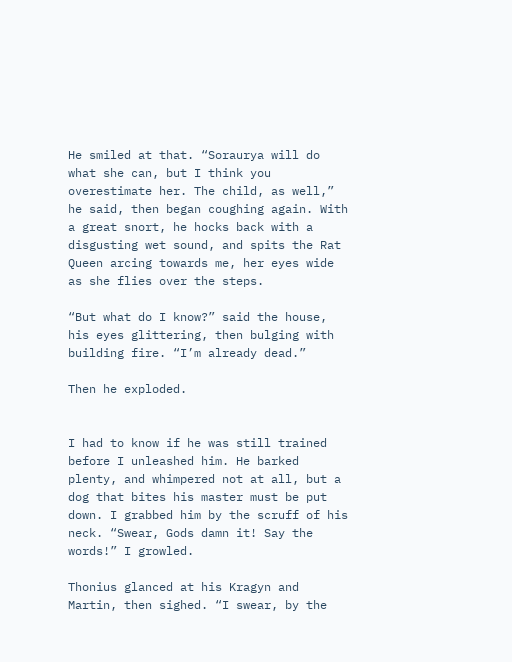He smiled at that. “Soraurya will do what she can, but I think you overestimate her. The child, as well,” he said, then began coughing again. With a great snort, he hocks back with a disgusting wet sound, and spits the Rat Queen arcing towards me, her eyes wide as she flies over the steps.

“But what do I know?” said the house, his eyes glittering, then bulging with building fire. “I’m already dead.”

Then he exploded.


I had to know if he was still trained before I unleashed him. He barked plenty, and whimpered not at all, but a dog that bites his master must be put down. I grabbed him by the scruff of his neck. “Swear, Gods damn it! Say the words!” I growled.

Thonius glanced at his Kragyn and Martin, then sighed. “I swear, by the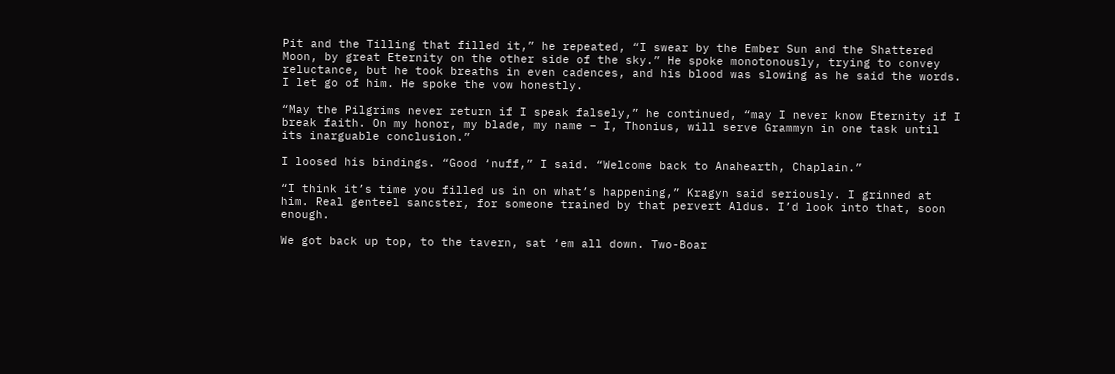Pit and the Tilling that filled it,” he repeated, “I swear by the Ember Sun and the Shattered Moon, by great Eternity on the other side of the sky.” He spoke monotonously, trying to convey reluctance, but he took breaths in even cadences, and his blood was slowing as he said the words. I let go of him. He spoke the vow honestly.

“May the Pilgrims never return if I speak falsely,” he continued, “may I never know Eternity if I break faith. On my honor, my blade, my name – I, Thonius, will serve Grammyn in one task until its inarguable conclusion.”

I loosed his bindings. “Good ‘nuff,” I said. “Welcome back to Anahearth, Chaplain.”

“I think it’s time you filled us in on what’s happening,” Kragyn said seriously. I grinned at him. Real genteel sancster, for someone trained by that pervert Aldus. I’d look into that, soon enough.

We got back up top, to the tavern, sat ‘em all down. Two-Boar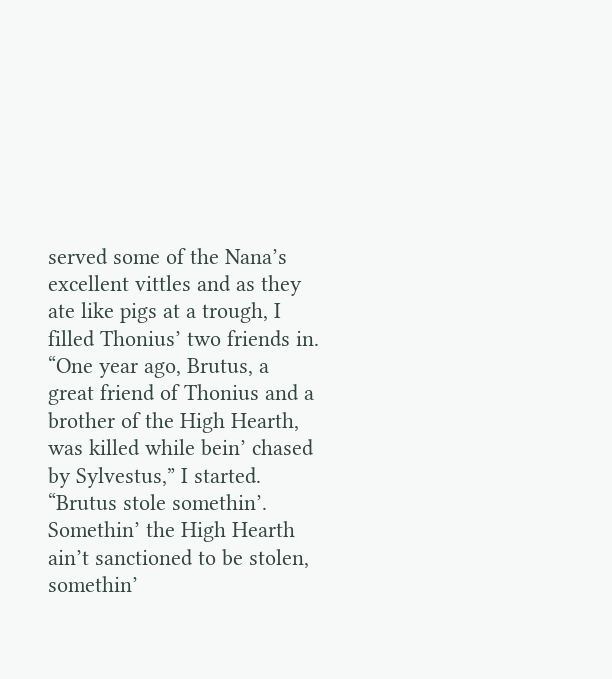served some of the Nana’s excellent vittles and as they ate like pigs at a trough, I filled Thonius’ two friends in. “One year ago, Brutus, a great friend of Thonius and a brother of the High Hearth, was killed while bein’ chased by Sylvestus,” I started. “Brutus stole somethin’. Somethin’ the High Hearth ain’t sanctioned to be stolen, somethin’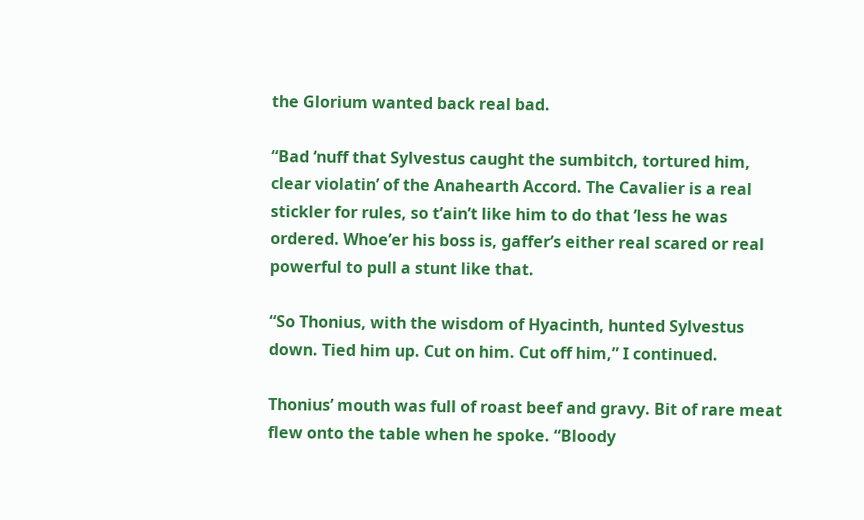the Glorium wanted back real bad.

“Bad ‘nuff that Sylvestus caught the sumbitch, tortured him, clear violatin’ of the Anahearth Accord. The Cavalier is a real stickler for rules, so t’ain’t like him to do that ’less he was ordered. Whoe’er his boss is, gaffer’s either real scared or real powerful to pull a stunt like that.

“So Thonius, with the wisdom of Hyacinth, hunted Sylvestus down. Tied him up. Cut on him. Cut off him,” I continued.

Thonius’ mouth was full of roast beef and gravy. Bit of rare meat flew onto the table when he spoke. “Bloody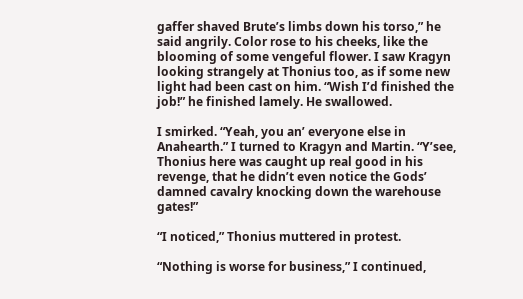gaffer shaved Brute’s limbs down his torso,” he said angrily. Color rose to his cheeks, like the blooming of some vengeful flower. I saw Kragyn looking strangely at Thonius too, as if some new light had been cast on him. “Wish I’d finished the job!” he finished lamely. He swallowed.

I smirked. “Yeah, you an’ everyone else in Anahearth.” I turned to Kragyn and Martin. “Y’see, Thonius here was caught up real good in his revenge, that he didn’t even notice the Gods’ damned cavalry knocking down the warehouse gates!”

“I noticed,” Thonius muttered in protest.

“Nothing is worse for business,” I continued,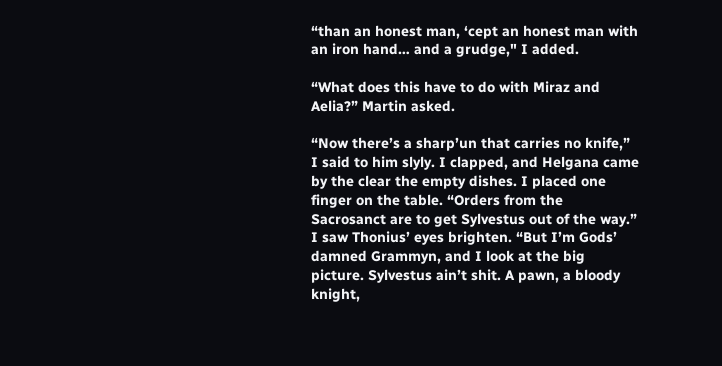“than an honest man, ‘cept an honest man with an iron hand… and a grudge," I added.

“What does this have to do with Miraz and Aelia?” Martin asked.

“Now there’s a sharp’un that carries no knife,” I said to him slyly. I clapped, and Helgana came by the clear the empty dishes. I placed one finger on the table. “Orders from the Sacrosanct are to get Sylvestus out of the way.” I saw Thonius’ eyes brighten. “But I’m Gods’ damned Grammyn, and I look at the big picture. Sylvestus ain’t shit. A pawn, a bloody knight,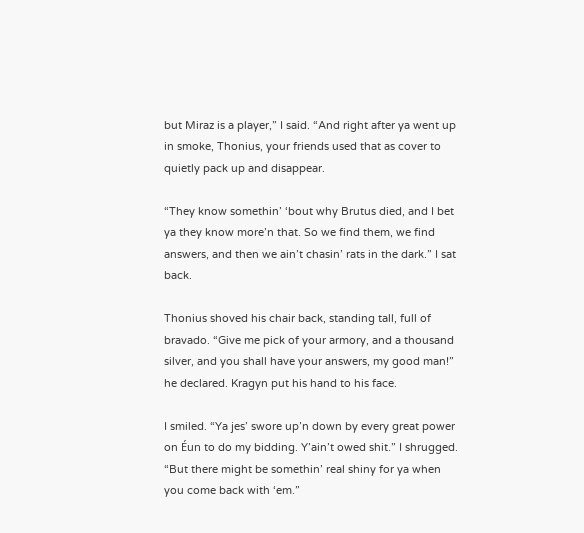but Miraz is a player,” I said. “And right after ya went up in smoke, Thonius, your friends used that as cover to quietly pack up and disappear.

“They know somethin’ ‘bout why Brutus died, and I bet ya they know more’n that. So we find them, we find answers, and then we ain’t chasin’ rats in the dark.” I sat back.

Thonius shoved his chair back, standing tall, full of bravado. “Give me pick of your armory, and a thousand silver, and you shall have your answers, my good man!” he declared. Kragyn put his hand to his face.

I smiled. “Ya jes’ swore up’n down by every great power on Éun to do my bidding. Y’ain’t owed shit.” I shrugged. “But there might be somethin’ real shiny for ya when you come back with ‘em.”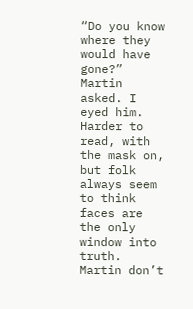“Do you know where they would have gone?” Martin asked. I eyed him. Harder to read, with the mask on, but folk always seem to think faces are the only window into truth. Martin don’t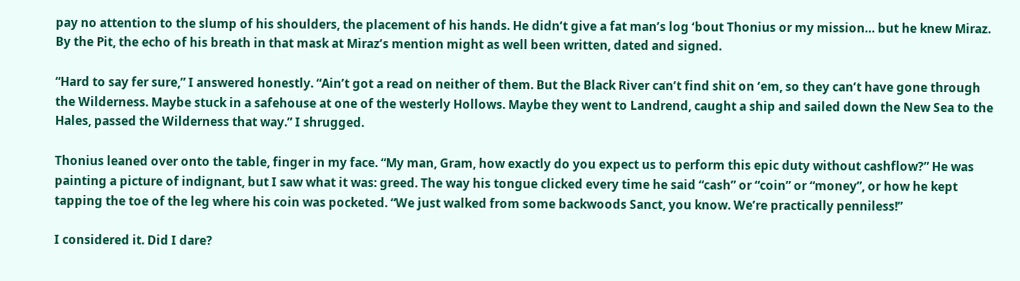pay no attention to the slump of his shoulders, the placement of his hands. He didn’t give a fat man’s log ‘bout Thonius or my mission… but he knew Miraz. By the Pit, the echo of his breath in that mask at Miraz’s mention might as well been written, dated and signed.

“Hard to say fer sure,” I answered honestly. “Ain’t got a read on neither of them. But the Black River can’t find shit on ‘em, so they can’t have gone through the Wilderness. Maybe stuck in a safehouse at one of the westerly Hollows. Maybe they went to Landrend, caught a ship and sailed down the New Sea to the Hales, passed the Wilderness that way.” I shrugged.

Thonius leaned over onto the table, finger in my face. “My man, Gram, how exactly do you expect us to perform this epic duty without cashflow?” He was painting a picture of indignant, but I saw what it was: greed. The way his tongue clicked every time he said “cash” or “coin” or “money”, or how he kept tapping the toe of the leg where his coin was pocketed. “We just walked from some backwoods Sanct, you know. We’re practically penniless!”

I considered it. Did I dare?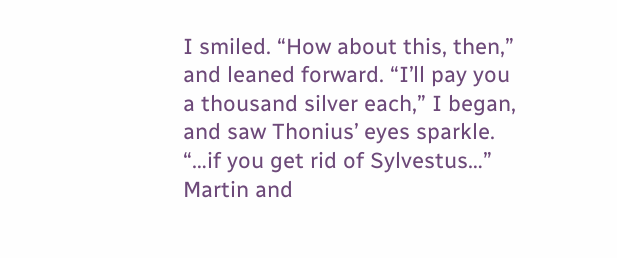I smiled. “How about this, then,” and leaned forward. “I’ll pay you a thousand silver each,” I began, and saw Thonius’ eyes sparkle. “…if you get rid of Sylvestus…” Martin and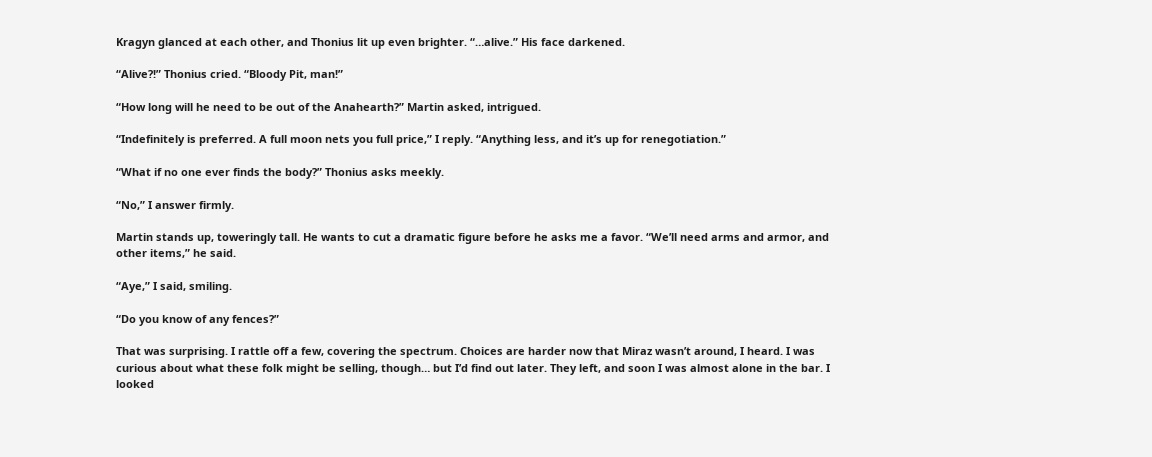Kragyn glanced at each other, and Thonius lit up even brighter. “…alive.” His face darkened.

“Alive?!” Thonius cried. “Bloody Pit, man!”

“How long will he need to be out of the Anahearth?” Martin asked, intrigued.

“Indefinitely is preferred. A full moon nets you full price,” I reply. “Anything less, and it’s up for renegotiation.”

“What if no one ever finds the body?” Thonius asks meekly.

“No,” I answer firmly.

Martin stands up, toweringly tall. He wants to cut a dramatic figure before he asks me a favor. “We’ll need arms and armor, and other items,” he said.

“Aye,” I said, smiling.

“Do you know of any fences?”

That was surprising. I rattle off a few, covering the spectrum. Choices are harder now that Miraz wasn’t around, I heard. I was curious about what these folk might be selling, though… but I’d find out later. They left, and soon I was almost alone in the bar. I looked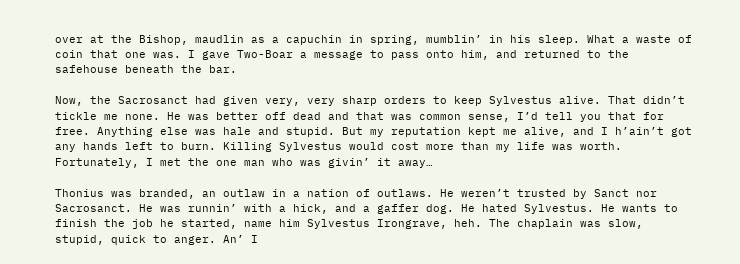over at the Bishop, maudlin as a capuchin in spring, mumblin’ in his sleep. What a waste of coin that one was. I gave Two-Boar a message to pass onto him, and returned to the safehouse beneath the bar.

Now, the Sacrosanct had given very, very sharp orders to keep Sylvestus alive. That didn’t tickle me none. He was better off dead and that was common sense, I’d tell you that for free. Anything else was hale and stupid. But my reputation kept me alive, and I h’ain’t got any hands left to burn. Killing Sylvestus would cost more than my life was worth. Fortunately, I met the one man who was givin’ it away…

Thonius was branded, an outlaw in a nation of outlaws. He weren’t trusted by Sanct nor Sacrosanct. He was runnin’ with a hick, and a gaffer dog. He hated Sylvestus. He wants to finish the job he started, name him Sylvestus Irongrave, heh. The chaplain was slow, stupid, quick to anger. An’ I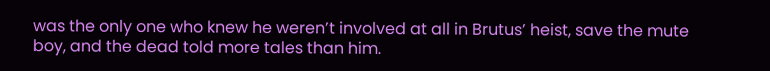was the only one who knew he weren’t involved at all in Brutus’ heist, save the mute boy, and the dead told more tales than him.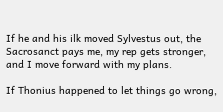If he and his ilk moved Sylvestus out, the Sacrosanct pays me, my rep gets stronger, and I move forward with my plans.

If Thonius happened to let things go wrong,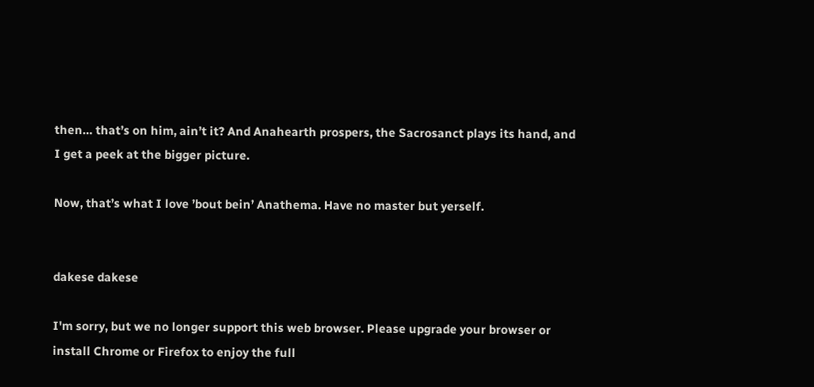then… that’s on him, ain’t it? And Anahearth prospers, the Sacrosanct plays its hand, and I get a peek at the bigger picture.

Now, that’s what I love ’bout bein’ Anathema. Have no master but yerself.


dakese dakese

I'm sorry, but we no longer support this web browser. Please upgrade your browser or install Chrome or Firefox to enjoy the full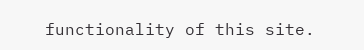functionality of this site.